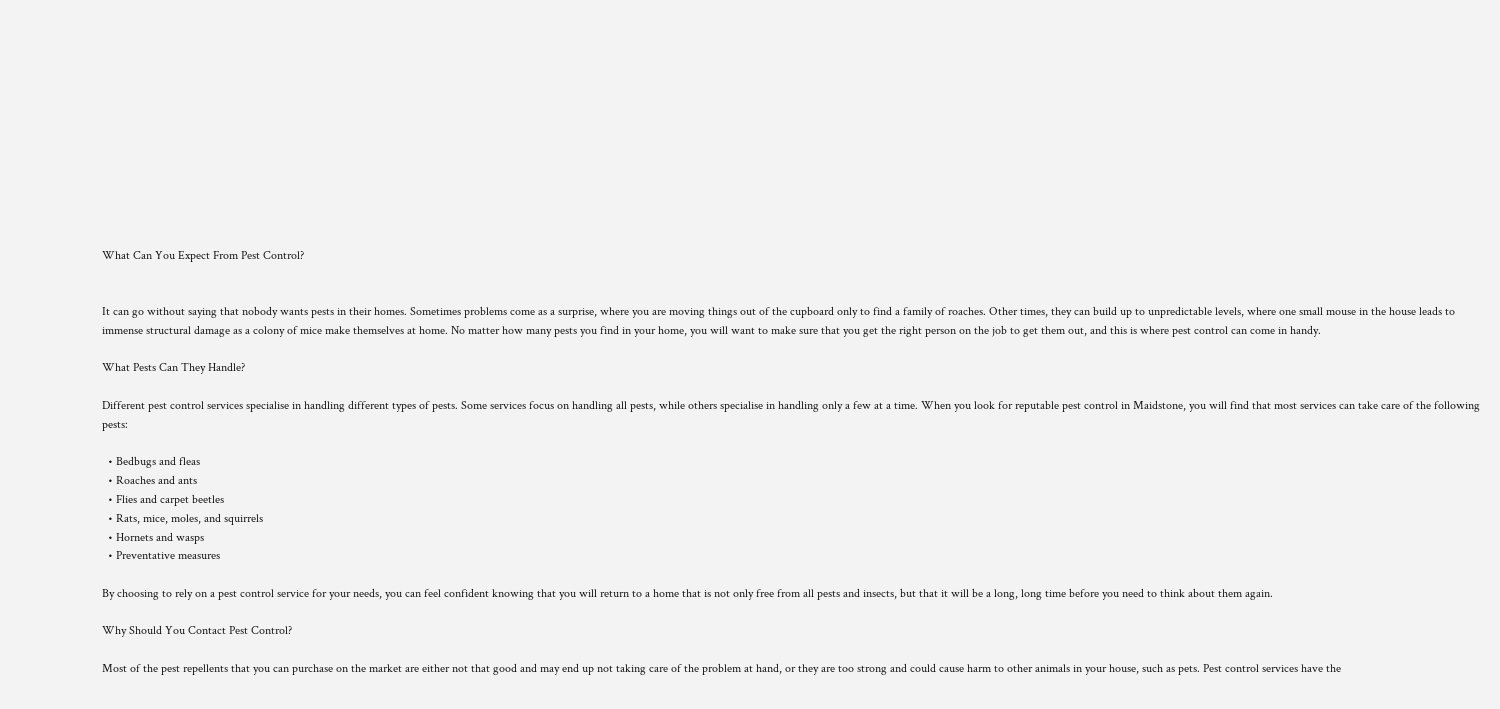What Can You Expect From Pest Control?


It can go without saying that nobody wants pests in their homes. Sometimes problems come as a surprise, where you are moving things out of the cupboard only to find a family of roaches. Other times, they can build up to unpredictable levels, where one small mouse in the house leads to immense structural damage as a colony of mice make themselves at home. No matter how many pests you find in your home, you will want to make sure that you get the right person on the job to get them out, and this is where pest control can come in handy.

What Pests Can They Handle?

Different pest control services specialise in handling different types of pests. Some services focus on handling all pests, while others specialise in handling only a few at a time. When you look for reputable pest control in Maidstone, you will find that most services can take care of the following pests:

  • Bedbugs and fleas
  • Roaches and ants
  • Flies and carpet beetles
  • Rats, mice, moles, and squirrels
  • Hornets and wasps
  • Preventative measures

By choosing to rely on a pest control service for your needs, you can feel confident knowing that you will return to a home that is not only free from all pests and insects, but that it will be a long, long time before you need to think about them again.

Why Should You Contact Pest Control?

Most of the pest repellents that you can purchase on the market are either not that good and may end up not taking care of the problem at hand, or they are too strong and could cause harm to other animals in your house, such as pets. Pest control services have the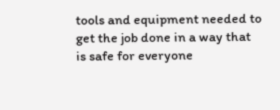tools and equipment needed to get the job done in a way that is safe for everyone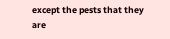except the pests that they are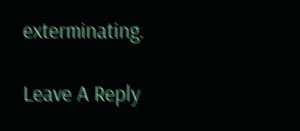exterminating.

Leave A Reply